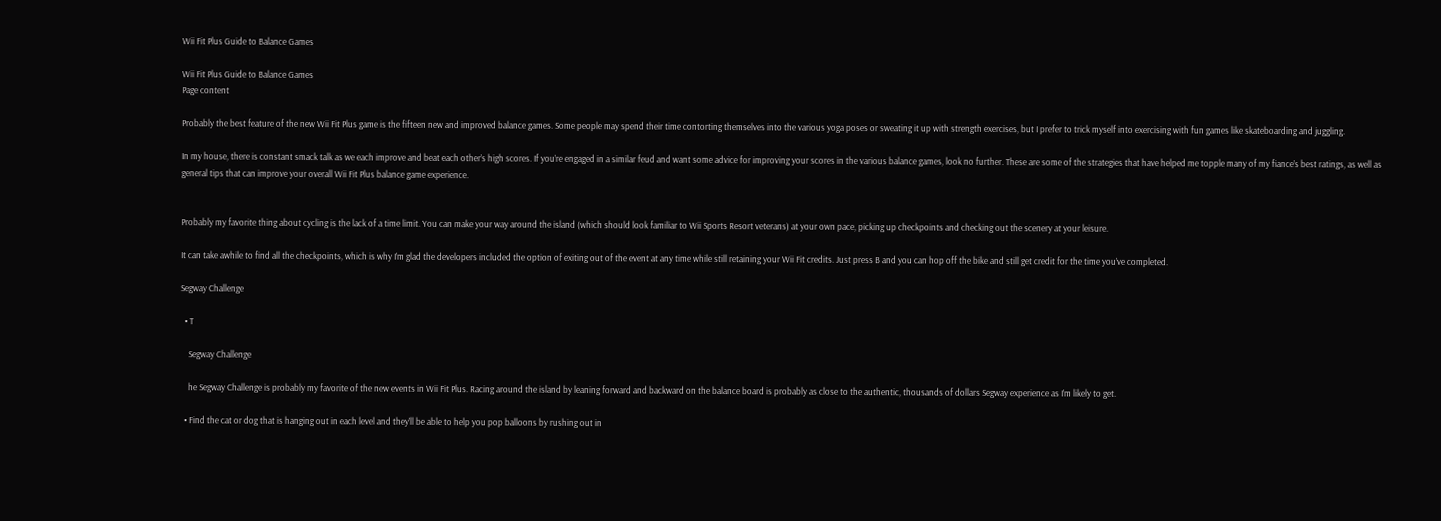Wii Fit Plus Guide to Balance Games

Wii Fit Plus Guide to Balance Games
Page content

Probably the best feature of the new Wii Fit Plus game is the fifteen new and improved balance games. Some people may spend their time contorting themselves into the various yoga poses or sweating it up with strength exercises, but I prefer to trick myself into exercising with fun games like skateboarding and juggling.

In my house, there is constant smack talk as we each improve and beat each other’s high scores. If you’re engaged in a similar feud and want some advice for improving your scores in the various balance games, look no further. These are some of the strategies that have helped me topple many of my fiance’s best ratings, as well as general tips that can improve your overall Wii Fit Plus balance game experience.


Probably my favorite thing about cycling is the lack of a time limit. You can make your way around the island (which should look familiar to Wii Sports Resort veterans) at your own pace, picking up checkpoints and checking out the scenery at your leisure.

It can take awhile to find all the checkpoints, which is why I’m glad the developers included the option of exiting out of the event at any time while still retaining your Wii Fit credits. Just press B and you can hop off the bike and still get credit for the time you’ve completed.

Segway Challenge

  • T

    Segway Challenge

    he Segway Challenge is probably my favorite of the new events in Wii Fit Plus. Racing around the island by leaning forward and backward on the balance board is probably as close to the authentic, thousands of dollars Segway experience as I’m likely to get.

  • Find the cat or dog that is hanging out in each level and they’ll be able to help you pop balloons by rushing out in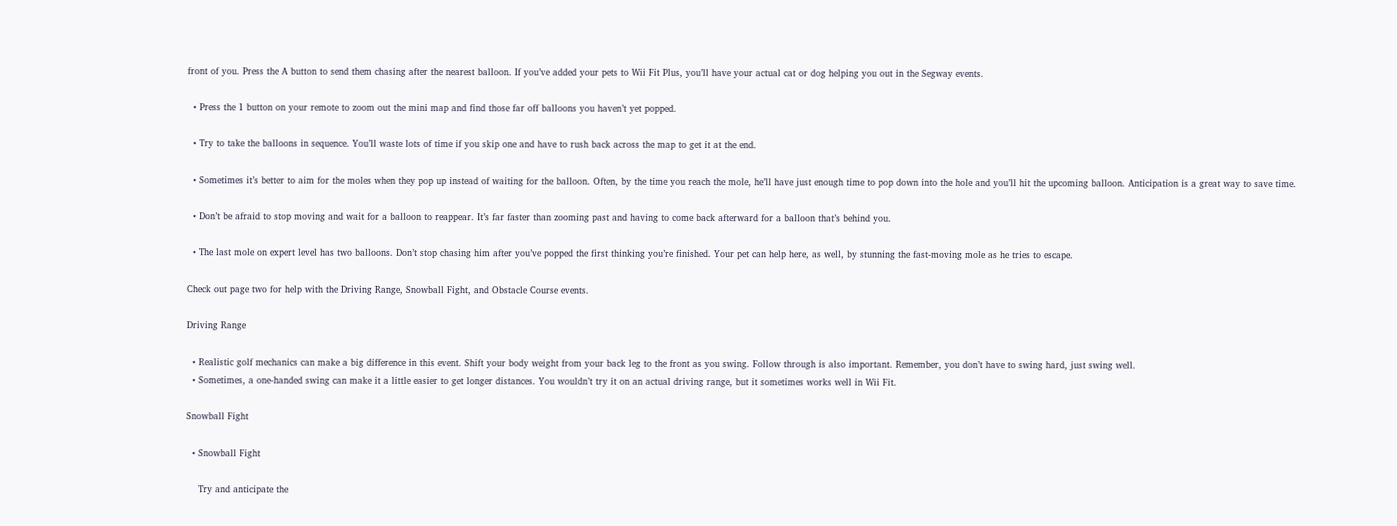front of you. Press the A button to send them chasing after the nearest balloon. If you’ve added your pets to Wii Fit Plus, you’ll have your actual cat or dog helping you out in the Segway events.

  • Press the 1 button on your remote to zoom out the mini map and find those far off balloons you haven’t yet popped.

  • Try to take the balloons in sequence. You’ll waste lots of time if you skip one and have to rush back across the map to get it at the end.

  • Sometimes it’s better to aim for the moles when they pop up instead of waiting for the balloon. Often, by the time you reach the mole, he’ll have just enough time to pop down into the hole and you’ll hit the upcoming balloon. Anticipation is a great way to save time.

  • Don’t be afraid to stop moving and wait for a balloon to reappear. It’s far faster than zooming past and having to come back afterward for a balloon that’s behind you.

  • The last mole on expert level has two balloons. Don’t stop chasing him after you’ve popped the first thinking you’re finished. Your pet can help here, as well, by stunning the fast-moving mole as he tries to escape.

Check out page two for help with the Driving Range, Snowball Fight, and Obstacle Course events.

Driving Range

  • Realistic golf mechanics can make a big difference in this event. Shift your body weight from your back leg to the front as you swing. Follow through is also important. Remember, you don’t have to swing hard, just swing well.
  • Sometimes, a one-handed swing can make it a little easier to get longer distances. You wouldn’t try it on an actual driving range, but it sometimes works well in Wii Fit.

Snowball Fight

  • Snowball Fight

    Try and anticipate the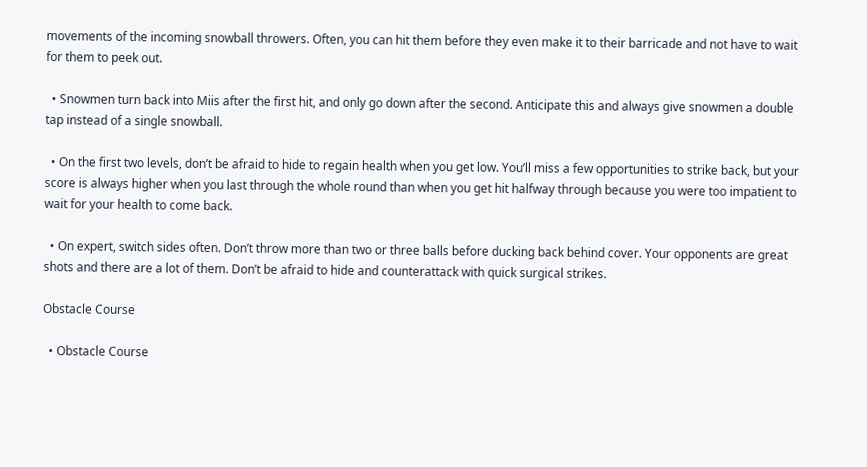movements of the incoming snowball throwers. Often, you can hit them before they even make it to their barricade and not have to wait for them to peek out.

  • Snowmen turn back into Miis after the first hit, and only go down after the second. Anticipate this and always give snowmen a double tap instead of a single snowball.

  • On the first two levels, don’t be afraid to hide to regain health when you get low. You’ll miss a few opportunities to strike back, but your score is always higher when you last through the whole round than when you get hit halfway through because you were too impatient to wait for your health to come back.

  • On expert, switch sides often. Don’t throw more than two or three balls before ducking back behind cover. Your opponents are great shots and there are a lot of them. Don’t be afraid to hide and counterattack with quick surgical strikes.

Obstacle Course

  • Obstacle Course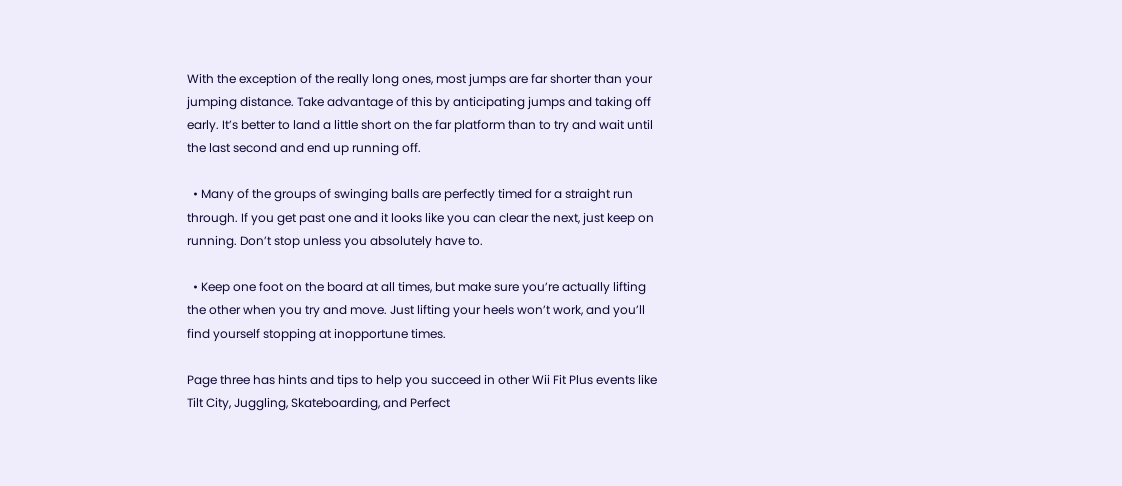With the exception of the really long ones, most jumps are far shorter than your jumping distance. Take advantage of this by anticipating jumps and taking off early. It’s better to land a little short on the far platform than to try and wait until the last second and end up running off.

  • Many of the groups of swinging balls are perfectly timed for a straight run through. If you get past one and it looks like you can clear the next, just keep on running. Don’t stop unless you absolutely have to.

  • Keep one foot on the board at all times, but make sure you’re actually lifting the other when you try and move. Just lifting your heels won’t work, and you’ll find yourself stopping at inopportune times.

Page three has hints and tips to help you succeed in other Wii Fit Plus events like Tilt City, Juggling, Skateboarding, and Perfect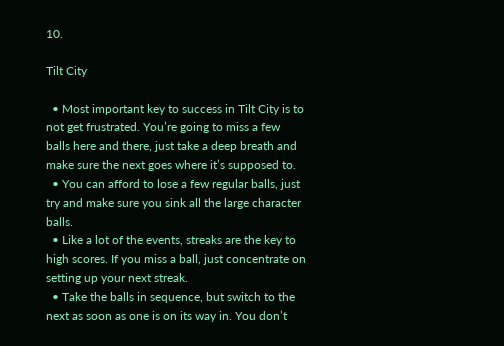10.

Tilt City

  • Most important key to success in Tilt City is to not get frustrated. You’re going to miss a few balls here and there, just take a deep breath and make sure the next goes where it’s supposed to.
  • You can afford to lose a few regular balls, just try and make sure you sink all the large character balls.
  • Like a lot of the events, streaks are the key to high scores. If you miss a ball, just concentrate on setting up your next streak.
  • Take the balls in sequence, but switch to the next as soon as one is on its way in. You don’t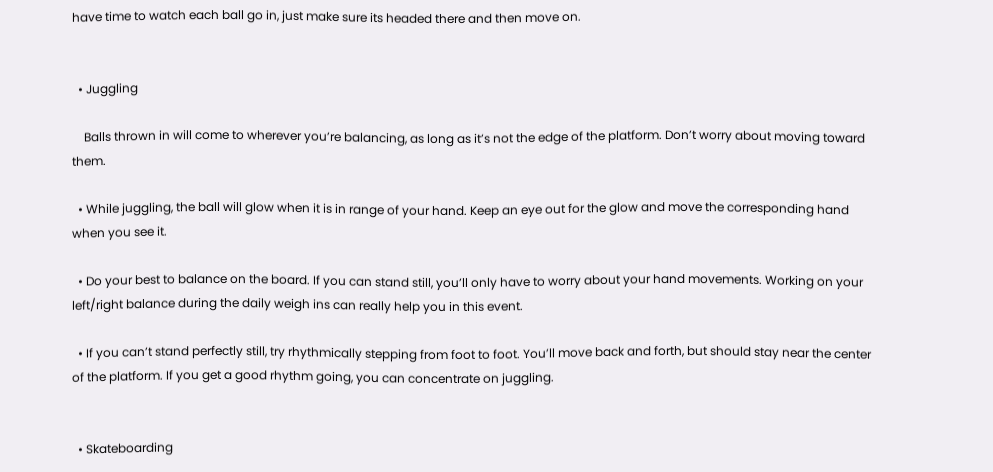have time to watch each ball go in, just make sure its headed there and then move on.


  • Juggling

    Balls thrown in will come to wherever you’re balancing, as long as it’s not the edge of the platform. Don’t worry about moving toward them.

  • While juggling, the ball will glow when it is in range of your hand. Keep an eye out for the glow and move the corresponding hand when you see it.

  • Do your best to balance on the board. If you can stand still, you’ll only have to worry about your hand movements. Working on your left/right balance during the daily weigh ins can really help you in this event.

  • If you can’t stand perfectly still, try rhythmically stepping from foot to foot. You’ll move back and forth, but should stay near the center of the platform. If you get a good rhythm going, you can concentrate on juggling.


  • Skateboarding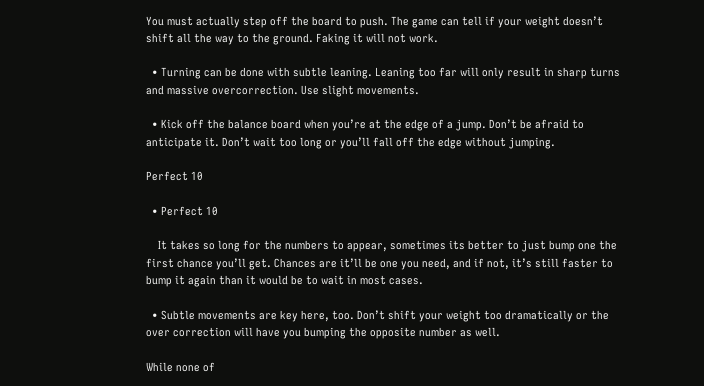You must actually step off the board to push. The game can tell if your weight doesn’t shift all the way to the ground. Faking it will not work.

  • Turning can be done with subtle leaning. Leaning too far will only result in sharp turns and massive overcorrection. Use slight movements.

  • Kick off the balance board when you’re at the edge of a jump. Don’t be afraid to anticipate it. Don’t wait too long or you’ll fall off the edge without jumping.

Perfect 10

  • Perfect 10

    It takes so long for the numbers to appear, sometimes its better to just bump one the first chance you’ll get. Chances are it’ll be one you need, and if not, it’s still faster to bump it again than it would be to wait in most cases.

  • Subtle movements are key here, too. Don’t shift your weight too dramatically or the over correction will have you bumping the opposite number as well.

While none of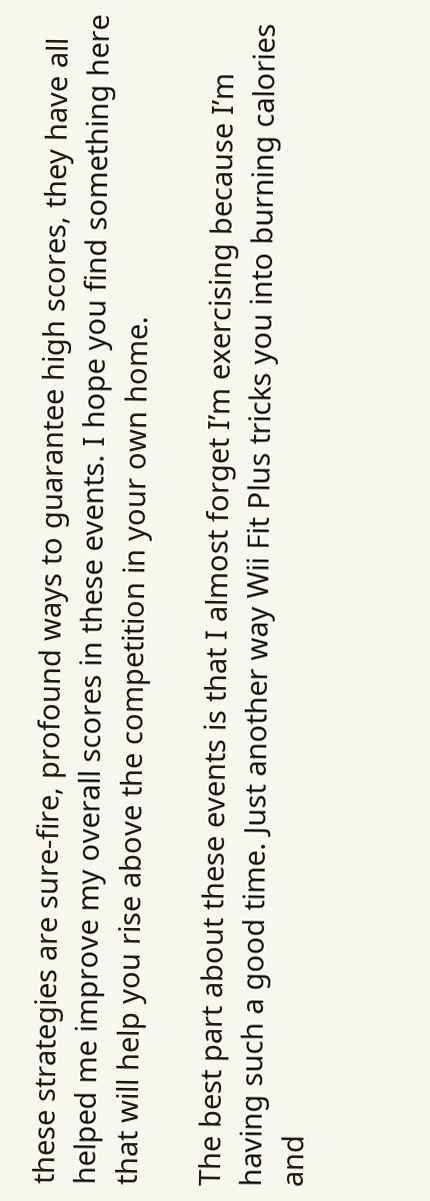these strategies are sure-fire, profound ways to guarantee high scores, they have all helped me improve my overall scores in these events. I hope you find something here that will help you rise above the competition in your own home.

The best part about these events is that I almost forget I’m exercising because I’m having such a good time. Just another way Wii Fit Plus tricks you into burning calories and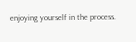enjoying yourself in the process.